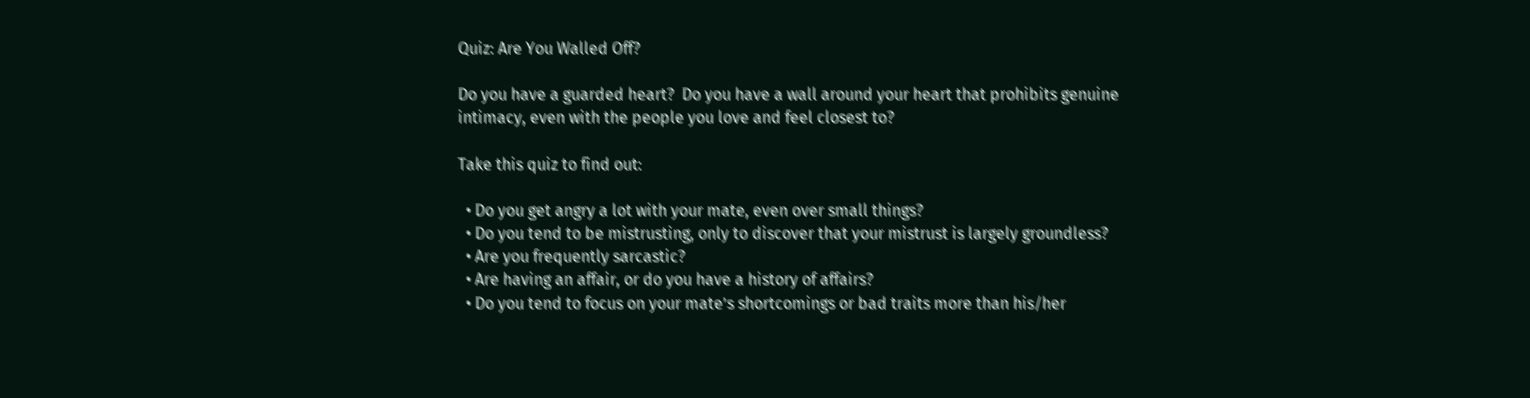Quiz: Are You Walled Off?

Do you have a guarded heart?  Do you have a wall around your heart that prohibits genuine intimacy, even with the people you love and feel closest to?

Take this quiz to find out:

  • Do you get angry a lot with your mate, even over small things?
  • Do you tend to be mistrusting, only to discover that your mistrust is largely groundless?
  • Are you frequently sarcastic?
  • Are having an affair, or do you have a history of affairs?
  • Do you tend to focus on your mate’s shortcomings or bad traits more than his/her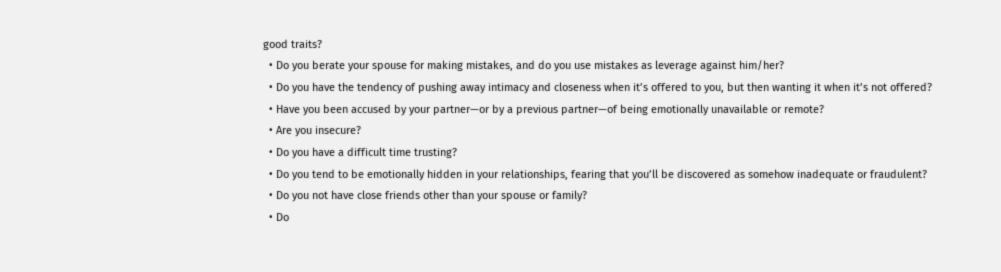good traits?
  • Do you berate your spouse for making mistakes, and do you use mistakes as leverage against him/her?
  • Do you have the tendency of pushing away intimacy and closeness when it’s offered to you, but then wanting it when it’s not offered?
  • Have you been accused by your partner—or by a previous partner—of being emotionally unavailable or remote?
  • Are you insecure?
  • Do you have a difficult time trusting?
  • Do you tend to be emotionally hidden in your relationships, fearing that you’ll be discovered as somehow inadequate or fraudulent?
  • Do you not have close friends other than your spouse or family?
  • Do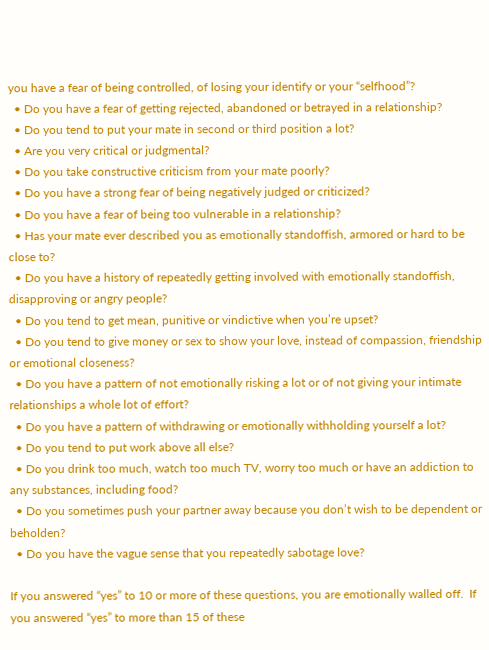you have a fear of being controlled, of losing your identify or your “selfhood”?
  • Do you have a fear of getting rejected, abandoned or betrayed in a relationship?
  • Do you tend to put your mate in second or third position a lot?
  • Are you very critical or judgmental?
  • Do you take constructive criticism from your mate poorly?
  • Do you have a strong fear of being negatively judged or criticized?
  • Do you have a fear of being too vulnerable in a relationship?
  • Has your mate ever described you as emotionally standoffish, armored or hard to be close to?
  • Do you have a history of repeatedly getting involved with emotionally standoffish, disapproving or angry people?
  • Do you tend to get mean, punitive or vindictive when you’re upset?
  • Do you tend to give money or sex to show your love, instead of compassion, friendship or emotional closeness?
  • Do you have a pattern of not emotionally risking a lot or of not giving your intimate relationships a whole lot of effort?
  • Do you have a pattern of withdrawing or emotionally withholding yourself a lot?
  • Do you tend to put work above all else?
  • Do you drink too much, watch too much TV, worry too much or have an addiction to any substances, including food?
  • Do you sometimes push your partner away because you don’t wish to be dependent or beholden?
  • Do you have the vague sense that you repeatedly sabotage love?

If you answered “yes” to 10 or more of these questions, you are emotionally walled off.  If you answered “yes” to more than 15 of these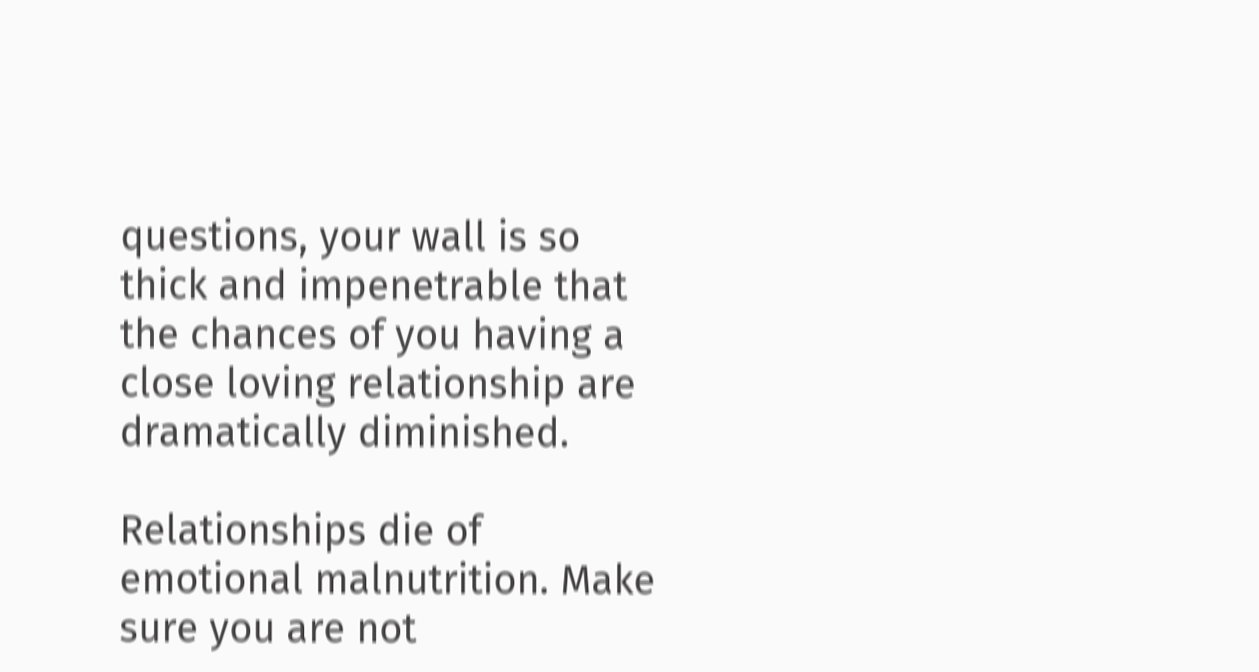questions, your wall is so thick and impenetrable that the chances of you having a close loving relationship are dramatically diminished.

Relationships die of emotional malnutrition. Make sure you are not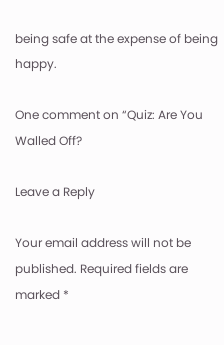being safe at the expense of being happy.

One comment on “Quiz: Are You Walled Off?

Leave a Reply

Your email address will not be published. Required fields are marked *